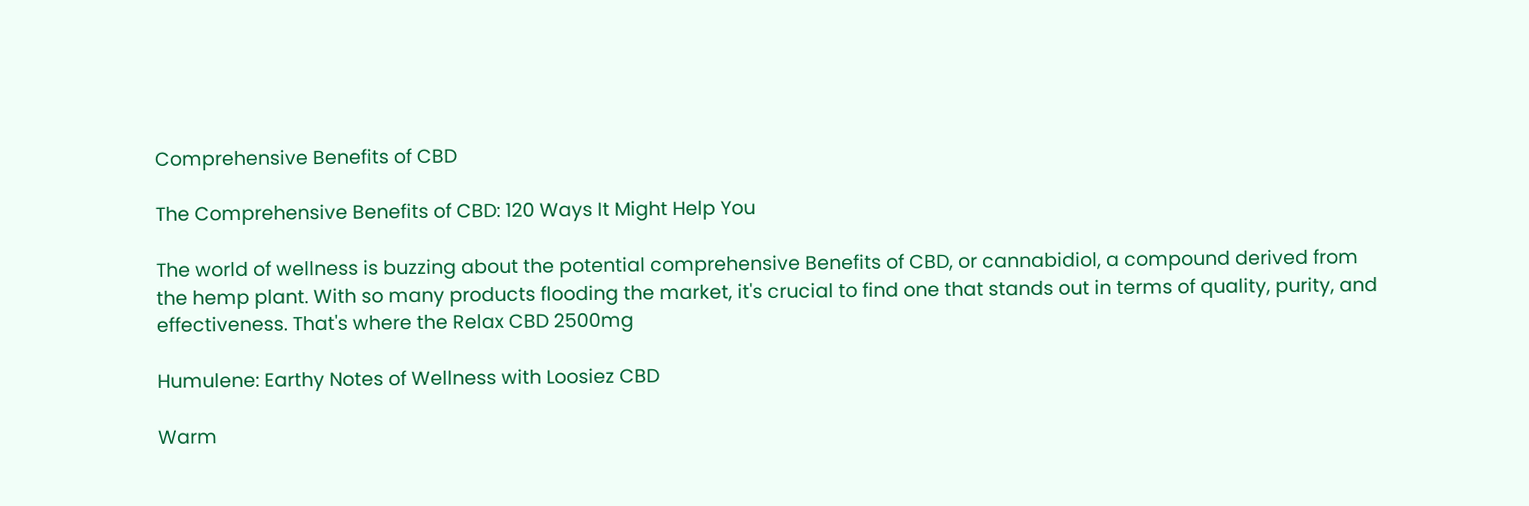Comprehensive Benefits of CBD

The Comprehensive Benefits of CBD: 120 Ways It Might Help You

The world of wellness is buzzing about the potential comprehensive Benefits of CBD, or cannabidiol, a compound derived from the hemp plant. With so many products flooding the market, it's crucial to find one that stands out in terms of quality, purity, and effectiveness. That's where the Relax CBD 2500mg

Humulene: Earthy Notes of Wellness with Loosiez CBD

Warm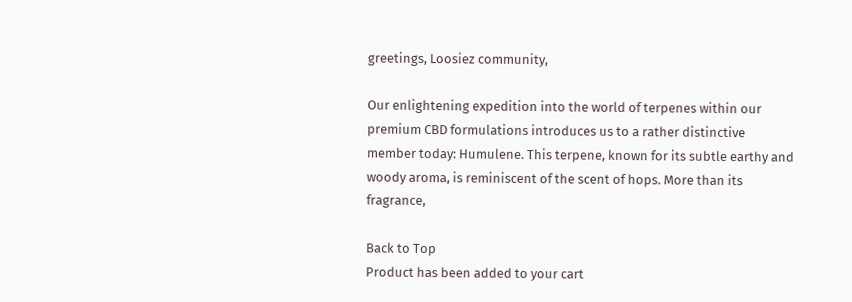greetings, Loosiez community,

Our enlightening expedition into the world of terpenes within our premium CBD formulations introduces us to a rather distinctive member today: Humulene. This terpene, known for its subtle earthy and woody aroma, is reminiscent of the scent of hops. More than its fragrance,

Back to Top
Product has been added to your cart